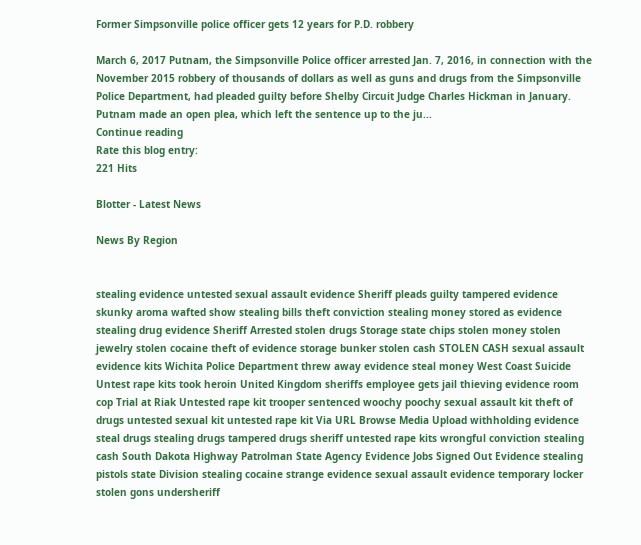Former Simpsonville police officer gets 12 years for P.D. robbery

March 6, 2017 Putnam, the Simpsonville Police officer arrested Jan. 7, 2016, in connection with the November 2015 robbery of thousands of dollars as well as guns and drugs from the Simpsonville Police Department, had pleaded guilty before Shelby Circuit Judge Charles Hickman in January. Putnam made an open plea, which left the sentence up to the ju...
Continue reading
Rate this blog entry:
221 Hits

Blotter - Latest News

News By Region


stealing evidence untested sexual assault evidence Sheriff pleads guilty tampered evidence skunky aroma wafted show stealing bills theft conviction stealing money stored as evidence stealing drug evidence Sheriff Arrested stolen drugs Storage state chips stolen money stolen jewelry stolen cocaine theft of evidence storage bunker stolen cash STOLEN CASH sexual assault evidence kits Wichita Police Department threw away evidence steal money West Coast Suicide Untest rape kits took heroin United Kingdom sheriffs employee gets jail thieving evidence room cop Trial at Riak Untested rape kit trooper sentenced woochy poochy sexual assault kit theft of drugs untested sexual kit untested rape kit Via URL Browse Media Upload withholding evidence steal drugs stealing drugs tampered drugs sheriff untested rape kits wrongful conviction stealing cash South Dakota Highway Patrolman State Agency Evidence Jobs Signed Out Evidence stealing pistols state Division stealing cocaine strange evidence sexual assault evidence temporary locker stolen gons undersheriff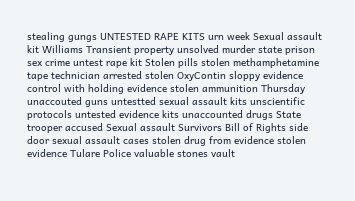stealing gungs UNTESTED RAPE KITS urn week Sexual assault kit Williams Transient property unsolved murder state prison sex crime untest rape kit Stolen pills stolen methamphetamine tape technician arrested stolen OxyContin sloppy evidence control with holding evidence stolen ammunition Thursday unaccouted guns untestted sexual assault kits unscientific protocols untested evidence kits unaccounted drugs State trooper accused Sexual assault Survivors Bill of Rights side door sexual assault cases stolen drug from evidence stolen evidence Tulare Police valuable stones vault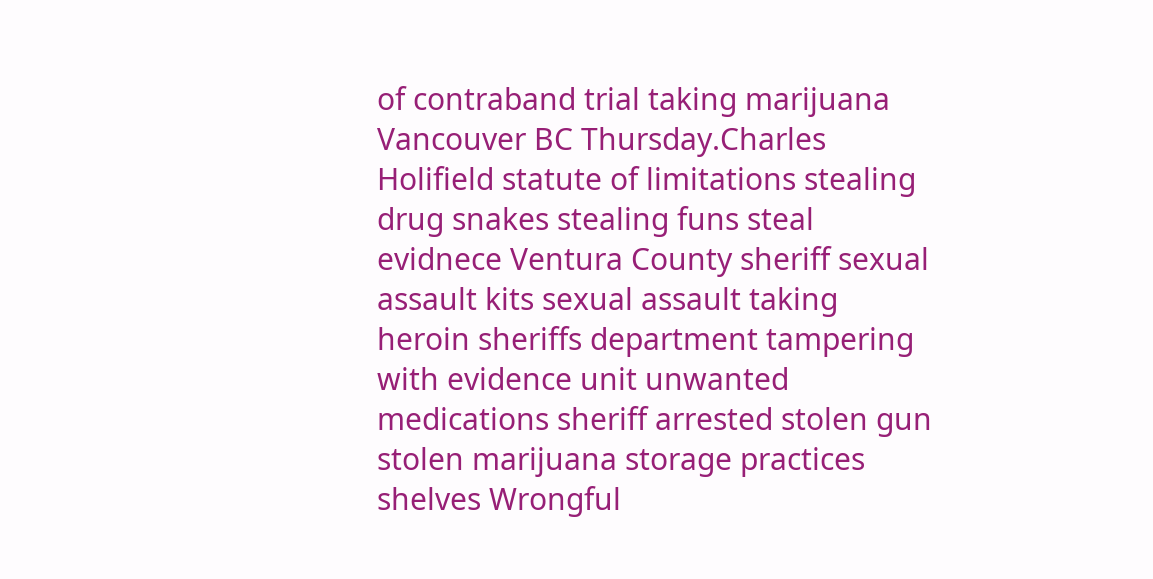of contraband trial taking marijuana Vancouver BC Thursday.Charles Holifield statute of limitations stealing drug snakes stealing funs steal evidnece Ventura County sheriff sexual assault kits sexual assault taking heroin sheriffs department tampering with evidence unit unwanted medications sheriff arrested stolen gun stolen marijuana storage practices shelves Wrongful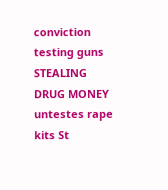conviction testing guns STEALING DRUG MONEY untestes rape kits St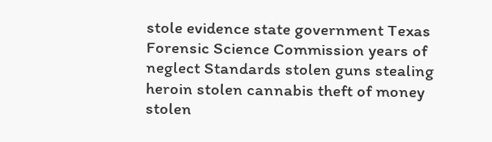stole evidence state government Texas Forensic Science Commission years of neglect Standards stolen guns stealing heroin stolen cannabis theft of money stolen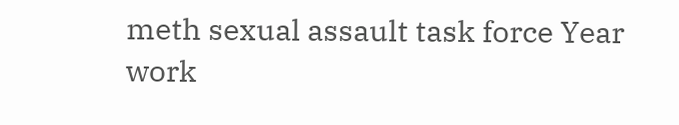meth sexual assault task force Year work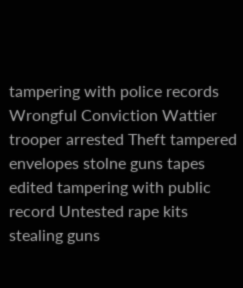tampering with police records Wrongful Conviction Wattier trooper arrested Theft tampered envelopes stolne guns tapes edited tampering with public record Untested rape kits stealing guns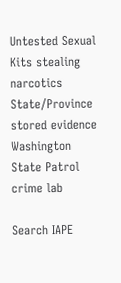Untested Sexual Kits stealing narcotics State/Province stored evidence Washington State Patrol crime lab

Search IAPE